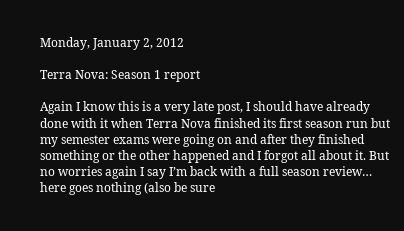Monday, January 2, 2012

Terra Nova: Season 1 report

Again I know this is a very late post, I should have already done with it when Terra Nova finished its first season run but my semester exams were going on and after they finished something or the other happened and I forgot all about it. But no worries again I say I’m back with a full season review… here goes nothing (also be sure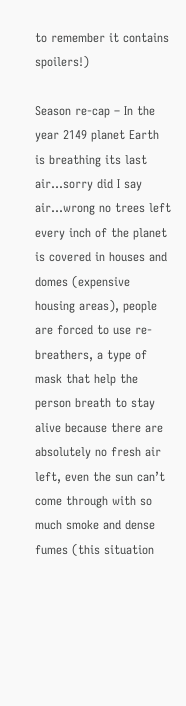to remember it contains spoilers!)

Season re-cap – In the year 2149 planet Earth is breathing its last air…sorry did I say air…wrong no trees left every inch of the planet is covered in houses and domes (expensive housing areas), people are forced to use re-breathers, a type of mask that help the person breath to stay alive because there are absolutely no fresh air left, even the sun can’t come through with so much smoke and dense fumes (this situation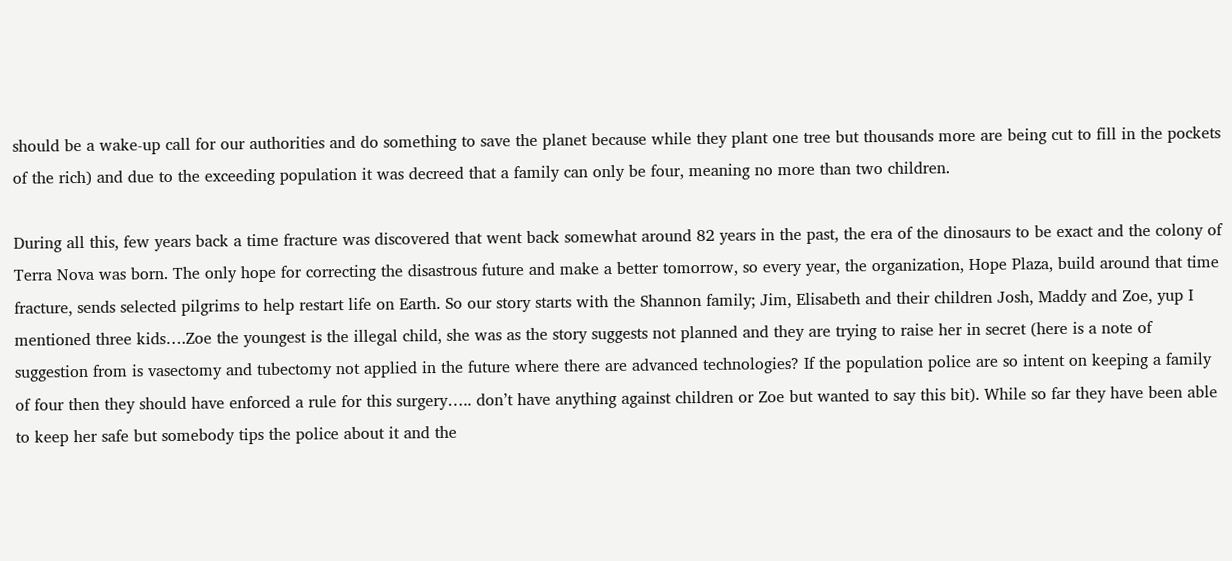should be a wake-up call for our authorities and do something to save the planet because while they plant one tree but thousands more are being cut to fill in the pockets of the rich) and due to the exceeding population it was decreed that a family can only be four, meaning no more than two children.

During all this, few years back a time fracture was discovered that went back somewhat around 82 years in the past, the era of the dinosaurs to be exact and the colony of Terra Nova was born. The only hope for correcting the disastrous future and make a better tomorrow, so every year, the organization, Hope Plaza, build around that time fracture, sends selected pilgrims to help restart life on Earth. So our story starts with the Shannon family; Jim, Elisabeth and their children Josh, Maddy and Zoe, yup I mentioned three kids….Zoe the youngest is the illegal child, she was as the story suggests not planned and they are trying to raise her in secret (here is a note of suggestion from is vasectomy and tubectomy not applied in the future where there are advanced technologies? If the population police are so intent on keeping a family of four then they should have enforced a rule for this surgery….. don’t have anything against children or Zoe but wanted to say this bit). While so far they have been able to keep her safe but somebody tips the police about it and the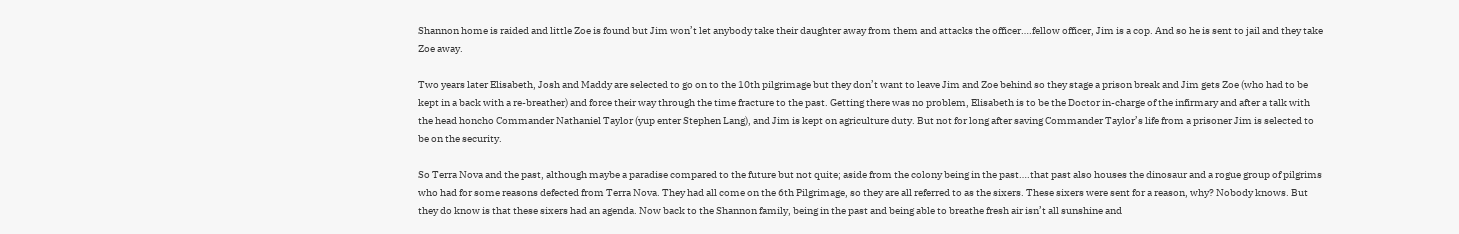Shannon home is raided and little Zoe is found but Jim won’t let anybody take their daughter away from them and attacks the officer….fellow officer, Jim is a cop. And so he is sent to jail and they take Zoe away.

Two years later Elisabeth, Josh and Maddy are selected to go on to the 10th pilgrimage but they don’t want to leave Jim and Zoe behind so they stage a prison break and Jim gets Zoe (who had to be kept in a back with a re-breather) and force their way through the time fracture to the past. Getting there was no problem, Elisabeth is to be the Doctor in-charge of the infirmary and after a talk with the head honcho Commander Nathaniel Taylor (yup enter Stephen Lang), and Jim is kept on agriculture duty. But not for long after saving Commander Taylor’s life from a prisoner Jim is selected to be on the security.

So Terra Nova and the past, although maybe a paradise compared to the future but not quite; aside from the colony being in the past….that past also houses the dinosaur and a rogue group of pilgrims who had for some reasons defected from Terra Nova. They had all come on the 6th Pilgrimage, so they are all referred to as the sixers. These sixers were sent for a reason, why? Nobody knows. But they do know is that these sixers had an agenda. Now back to the Shannon family, being in the past and being able to breathe fresh air isn’t all sunshine and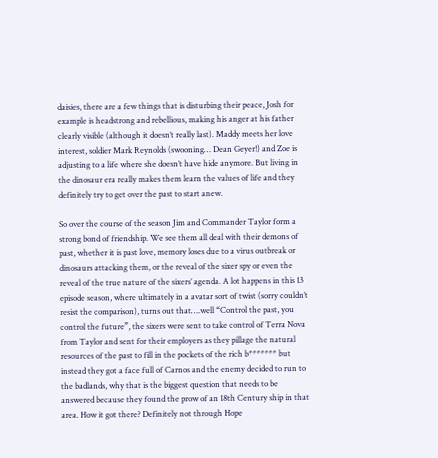daisies, there are a few things that is disturbing their peace, Josh for example is headstrong and rebellious, making his anger at his father clearly visible (although it doesn’t really last). Maddy meets her love interest, soldier Mark Reynolds (swooning… Dean Geyer!) and Zoe is adjusting to a life where she doesn’t have hide anymore. But living in the dinosaur era really makes them learn the values of life and they definitely try to get over the past to start anew.

So over the course of the season Jim and Commander Taylor form a strong bond of friendship. We see them all deal with their demons of past, whether it is past love, memory loses due to a virus outbreak or dinosaurs attacking them, or the reveal of the sixer spy or even the reveal of the true nature of the sixers’ agenda. A lot happens in this 13 episode season, where ultimately in a avatar sort of twist (sorry couldn’t resist the comparison), turns out that….well “Control the past, you control the future”, the sixers were sent to take control of Terra Nova from Taylor and sent for their employers as they pillage the natural resources of the past to fill in the pockets of the rich b******* but instead they got a face full of Carnos and the enemy decided to run to the badlands, why that is the biggest question that needs to be answered because they found the prow of an 18th Century ship in that area. How it got there? Definitely not through Hope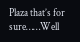Plaza that’s for sure……Well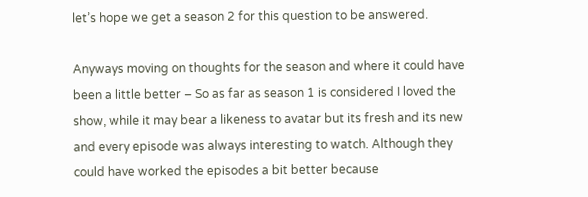let’s hope we get a season 2 for this question to be answered.

Anyways moving on thoughts for the season and where it could have been a little better – So as far as season 1 is considered I loved the show, while it may bear a likeness to avatar but its fresh and its new and every episode was always interesting to watch. Although they could have worked the episodes a bit better because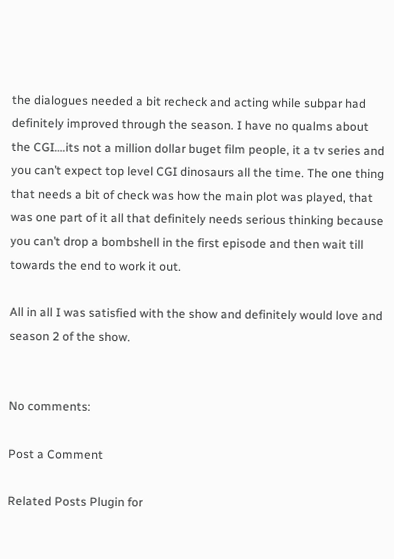the dialogues needed a bit recheck and acting while subpar had definitely improved through the season. I have no qualms about the CGI….its not a million dollar buget film people, it a tv series and you can’t expect top level CGI dinosaurs all the time. The one thing that needs a bit of check was how the main plot was played, that was one part of it all that definitely needs serious thinking because you can’t drop a bombshell in the first episode and then wait till towards the end to work it out.

All in all I was satisfied with the show and definitely would love and season 2 of the show.


No comments:

Post a Comment

Related Posts Plugin for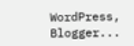WordPress, Blogger...